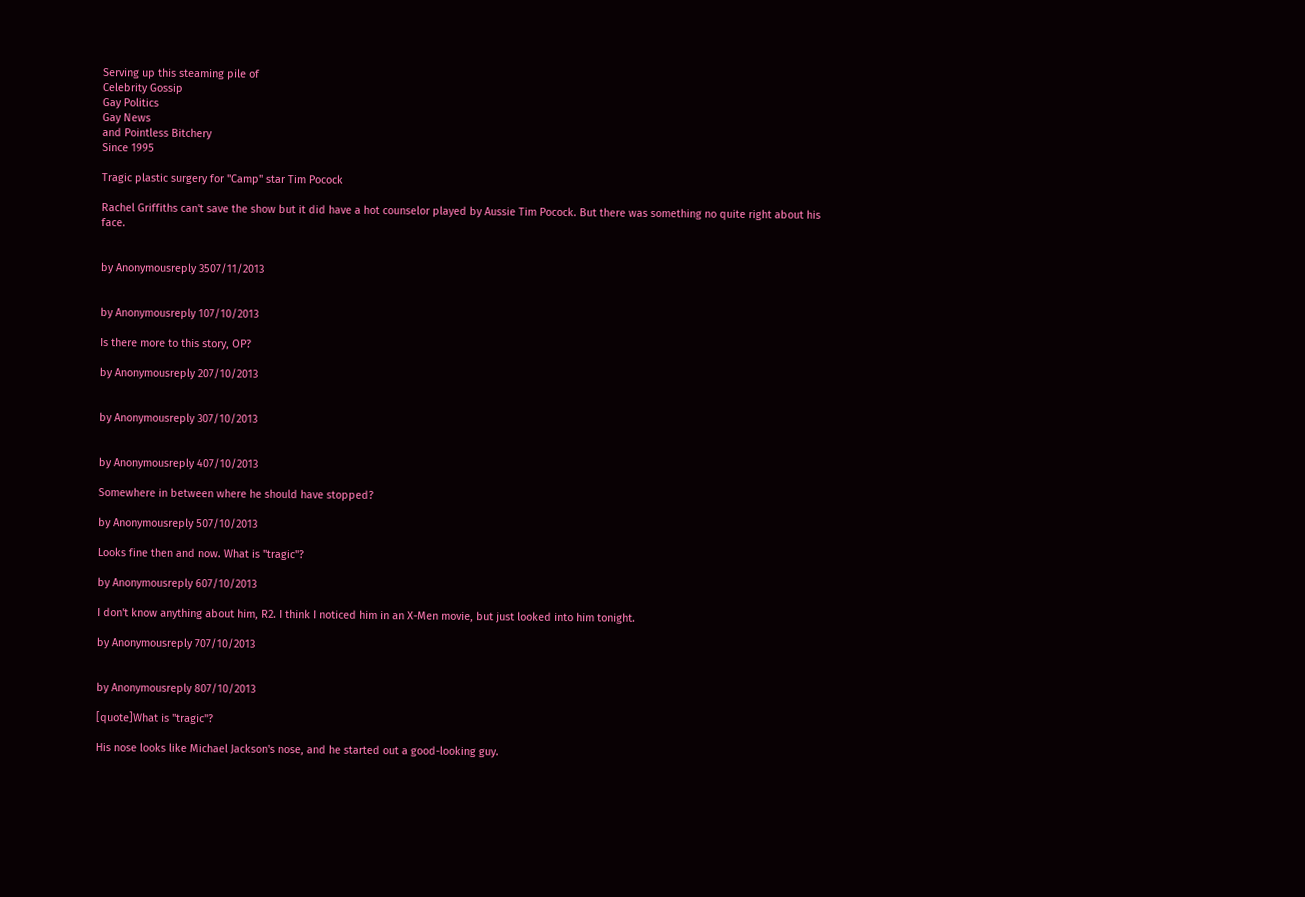Serving up this steaming pile of
Celebrity Gossip
Gay Politics
Gay News
and Pointless Bitchery
Since 1995

Tragic plastic surgery for "Camp" star Tim Pocock

Rachel Griffiths can't save the show but it did have a hot counselor played by Aussie Tim Pocock. But there was something no quite right about his face.


by Anonymousreply 3507/11/2013


by Anonymousreply 107/10/2013

Is there more to this story, OP?

by Anonymousreply 207/10/2013


by Anonymousreply 307/10/2013


by Anonymousreply 407/10/2013

Somewhere in between where he should have stopped?

by Anonymousreply 507/10/2013

Looks fine then and now. What is "tragic"?

by Anonymousreply 607/10/2013

I don't know anything about him, R2. I think I noticed him in an X-Men movie, but just looked into him tonight.

by Anonymousreply 707/10/2013


by Anonymousreply 807/10/2013

[quote]What is "tragic"?

His nose looks like Michael Jackson's nose, and he started out a good-looking guy.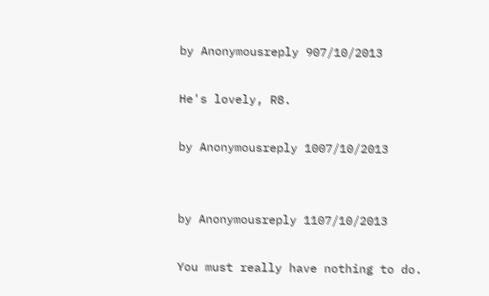by Anonymousreply 907/10/2013

He's lovely, R8.

by Anonymousreply 1007/10/2013


by Anonymousreply 1107/10/2013

You must really have nothing to do.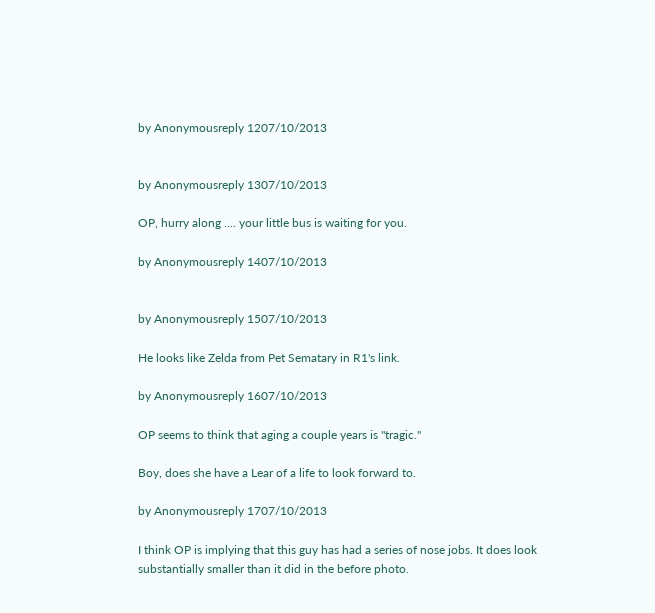by Anonymousreply 1207/10/2013


by Anonymousreply 1307/10/2013

OP, hurry along .... your little bus is waiting for you.

by Anonymousreply 1407/10/2013


by Anonymousreply 1507/10/2013

He looks like Zelda from Pet Sematary in R1's link.

by Anonymousreply 1607/10/2013

OP seems to think that aging a couple years is "tragic."

Boy, does she have a Lear of a life to look forward to.

by Anonymousreply 1707/10/2013

I think OP is implying that this guy has had a series of nose jobs. It does look substantially smaller than it did in the before photo.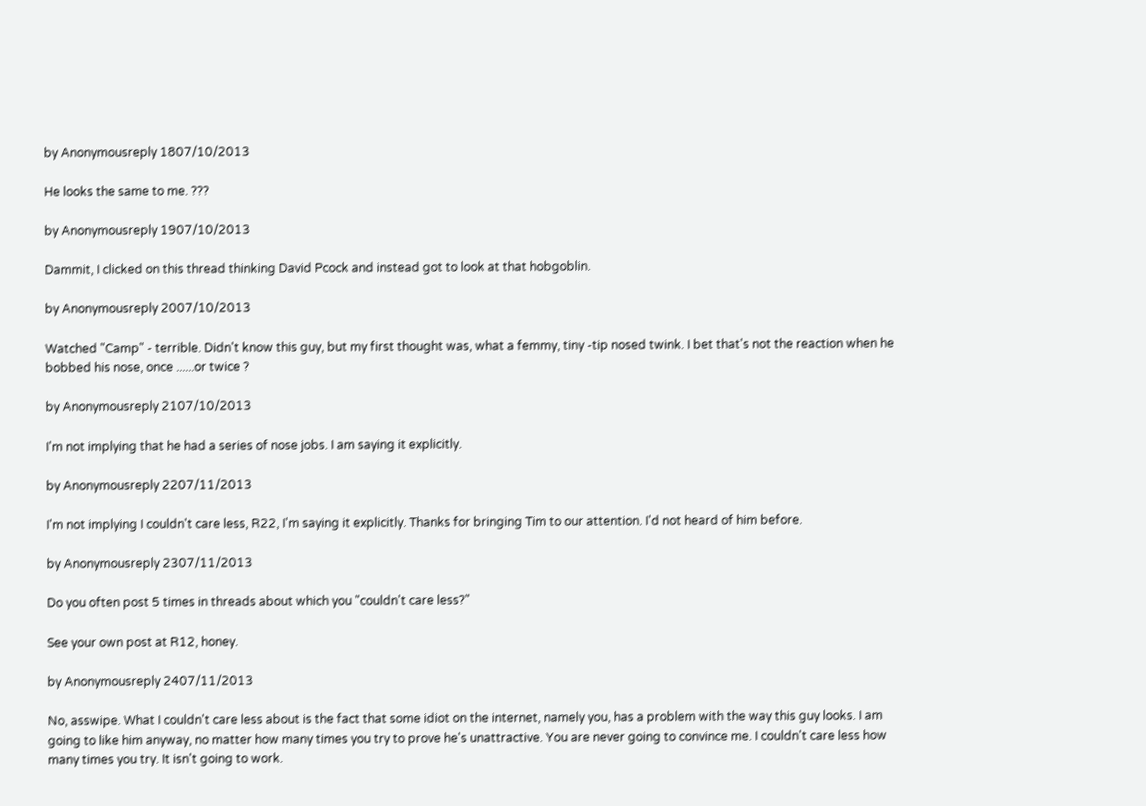by Anonymousreply 1807/10/2013

He looks the same to me. ???

by Anonymousreply 1907/10/2013

Dammit, I clicked on this thread thinking David Pcock and instead got to look at that hobgoblin.

by Anonymousreply 2007/10/2013

Watched "Camp" - terrible. Didn't know this guy, but my first thought was, what a femmy, tiny -tip nosed twink. I bet that's not the reaction when he bobbed his nose, once ......or twice ?

by Anonymousreply 2107/10/2013

I'm not implying that he had a series of nose jobs. I am saying it explicitly.

by Anonymousreply 2207/11/2013

I'm not implying I couldn't care less, R22, I'm saying it explicitly. Thanks for bringing Tim to our attention. I'd not heard of him before.

by Anonymousreply 2307/11/2013

Do you often post 5 times in threads about which you "couldn't care less?"

See your own post at R12, honey.

by Anonymousreply 2407/11/2013

No, asswipe. What I couldn't care less about is the fact that some idiot on the internet, namely you, has a problem with the way this guy looks. I am going to like him anyway, no matter how many times you try to prove he's unattractive. You are never going to convince me. I couldn't care less how many times you try. It isn't going to work.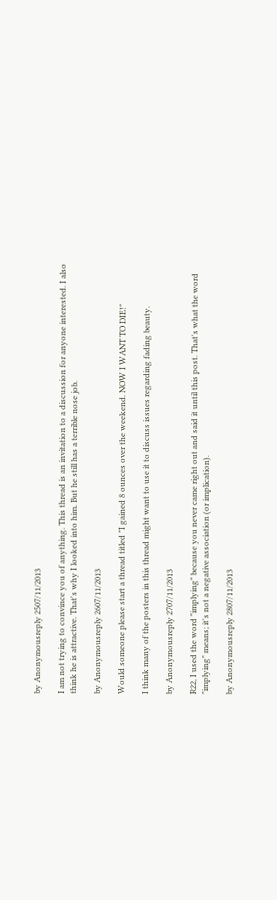by Anonymousreply 2507/11/2013

I am not trying to convince you of anything. This thread is an invitation to a discussion for anyone interested. I also think he is attractive. That's why I looked into him. But he still has a terrible nose job.

by Anonymousreply 2607/11/2013

Would someone please start a thread titled "I gained 8 ounces over the weekend. NOW I WANT TO DIE!"

I think many of the posters in this thread might want to use it to discuss issues regarding fading beauty.

by Anonymousreply 2707/11/2013

R22, I used the word "implying" because you never came right out and said it until this post. That's what the word "implying" means; it's not a negative association (or implication).

by Anonymousreply 2807/11/2013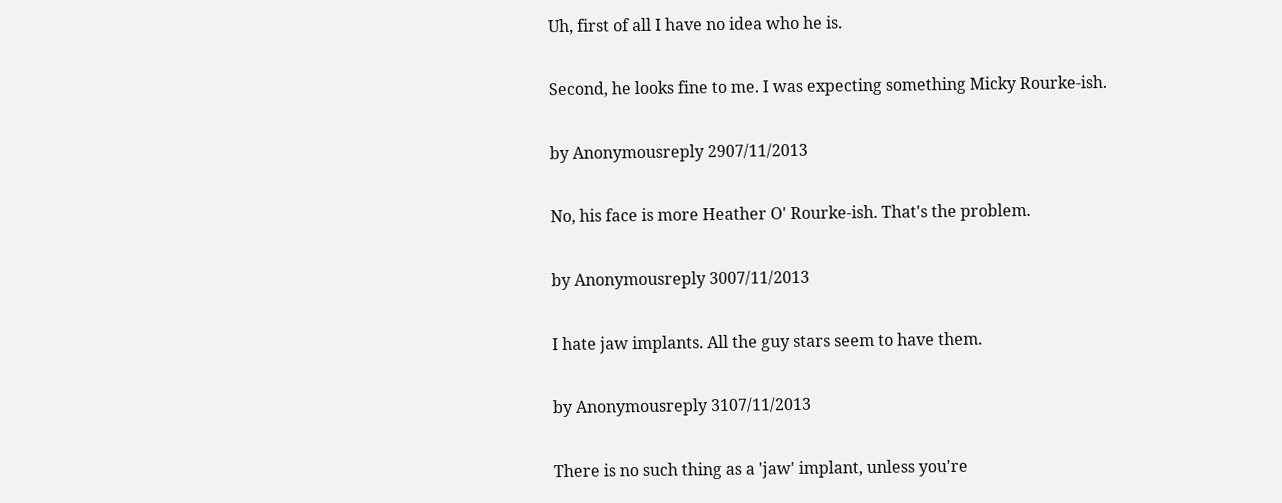Uh, first of all I have no idea who he is.

Second, he looks fine to me. I was expecting something Micky Rourke-ish.

by Anonymousreply 2907/11/2013

No, his face is more Heather O' Rourke-ish. That's the problem.

by Anonymousreply 3007/11/2013

I hate jaw implants. All the guy stars seem to have them.

by Anonymousreply 3107/11/2013

There is no such thing as a 'jaw' implant, unless you're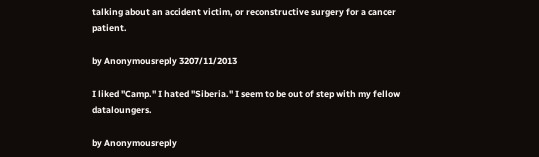talking about an accident victim, or reconstructive surgery for a cancer patient.

by Anonymousreply 3207/11/2013

I liked "Camp." I hated "Siberia." I seem to be out of step with my fellow dataloungers.

by Anonymousreply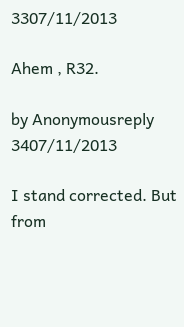3307/11/2013

Ahem , R32.

by Anonymousreply 3407/11/2013

I stand corrected. But from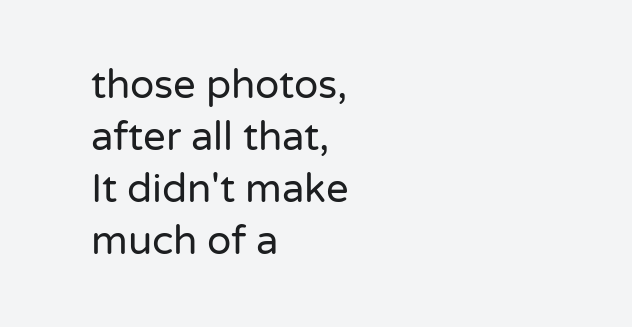those photos, after all that, It didn't make much of a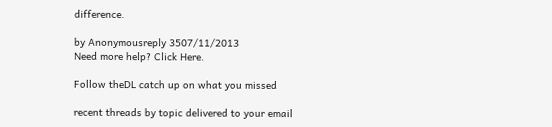difference.

by Anonymousreply 3507/11/2013
Need more help? Click Here.

Follow theDL catch up on what you missed

recent threads by topic delivered to your email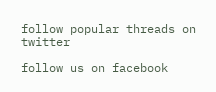follow popular threads on twitter

follow us on facebook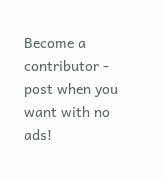Become a contributor - post when you want with no ads!